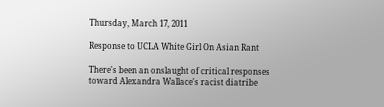Thursday, March 17, 2011

Response to UCLA White Girl On Asian Rant

There's been an onslaught of critical responses toward Alexandra Wallace's racist diatribe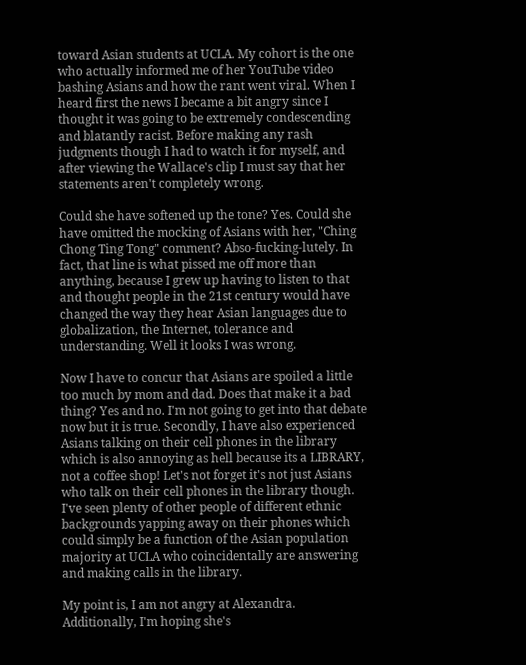toward Asian students at UCLA. My cohort is the one who actually informed me of her YouTube video bashing Asians and how the rant went viral. When I heard first the news I became a bit angry since I thought it was going to be extremely condescending and blatantly racist. Before making any rash judgments though I had to watch it for myself, and after viewing the Wallace's clip I must say that her statements aren't completely wrong.

Could she have softened up the tone? Yes. Could she have omitted the mocking of Asians with her, "Ching Chong Ting Tong" comment? Abso-fucking-lutely. In fact, that line is what pissed me off more than anything, because I grew up having to listen to that and thought people in the 21st century would have changed the way they hear Asian languages due to globalization, the Internet, tolerance and understanding. Well it looks I was wrong.

Now I have to concur that Asians are spoiled a little too much by mom and dad. Does that make it a bad thing? Yes and no. I'm not going to get into that debate now but it is true. Secondly, I have also experienced Asians talking on their cell phones in the library which is also annoying as hell because its a LIBRARY, not a coffee shop! Let's not forget it's not just Asians who talk on their cell phones in the library though. I've seen plenty of other people of different ethnic backgrounds yapping away on their phones which could simply be a function of the Asian population majority at UCLA who coincidentally are answering and making calls in the library.

My point is, I am not angry at Alexandra. Additionally, I'm hoping she's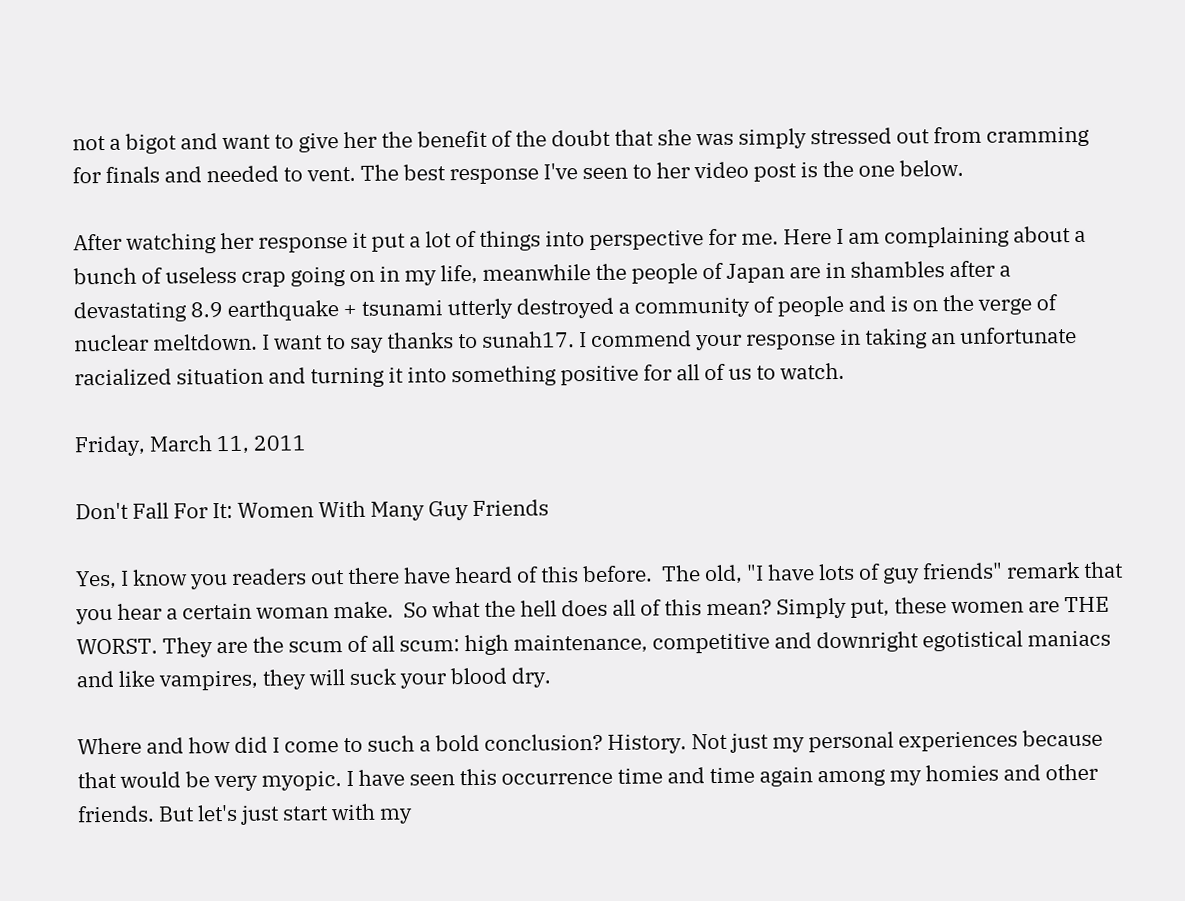not a bigot and want to give her the benefit of the doubt that she was simply stressed out from cramming for finals and needed to vent. The best response I've seen to her video post is the one below.

After watching her response it put a lot of things into perspective for me. Here I am complaining about a bunch of useless crap going on in my life, meanwhile the people of Japan are in shambles after a devastating 8.9 earthquake + tsunami utterly destroyed a community of people and is on the verge of nuclear meltdown. I want to say thanks to sunah17. I commend your response in taking an unfortunate racialized situation and turning it into something positive for all of us to watch.

Friday, March 11, 2011

Don't Fall For It: Women With Many Guy Friends

Yes, I know you readers out there have heard of this before.  The old, "I have lots of guy friends" remark that you hear a certain woman make.  So what the hell does all of this mean? Simply put, these women are THE WORST. They are the scum of all scum: high maintenance, competitive and downright egotistical maniacs and like vampires, they will suck your blood dry.

Where and how did I come to such a bold conclusion? History. Not just my personal experiences because that would be very myopic. I have seen this occurrence time and time again among my homies and other friends. But let's just start with my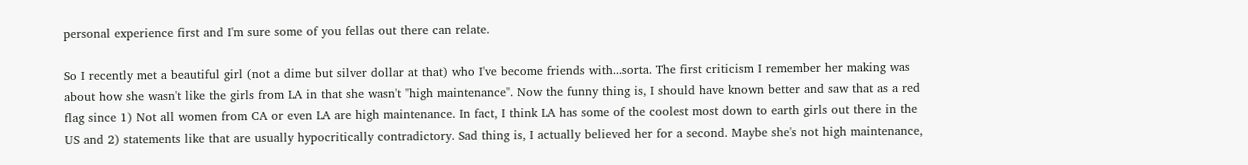personal experience first and I'm sure some of you fellas out there can relate.

So I recently met a beautiful girl (not a dime but silver dollar at that) who I've become friends with...sorta. The first criticism I remember her making was about how she wasn't like the girls from LA in that she wasn't "high maintenance". Now the funny thing is, I should have known better and saw that as a red flag since 1) Not all women from CA or even LA are high maintenance. In fact, I think LA has some of the coolest most down to earth girls out there in the US and 2) statements like that are usually hypocritically contradictory. Sad thing is, I actually believed her for a second. Maybe she's not high maintenance,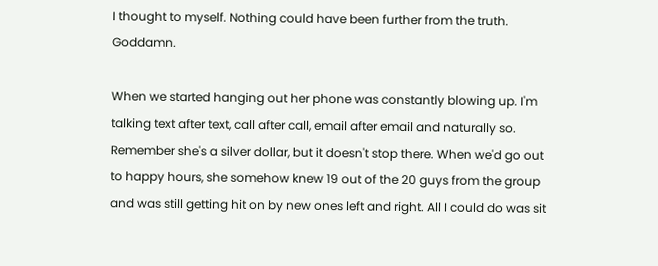I thought to myself. Nothing could have been further from the truth. Goddamn.

When we started hanging out her phone was constantly blowing up. I'm talking text after text, call after call, email after email and naturally so. Remember she's a silver dollar, but it doesn't stop there. When we'd go out to happy hours, she somehow knew 19 out of the 20 guys from the group and was still getting hit on by new ones left and right. All I could do was sit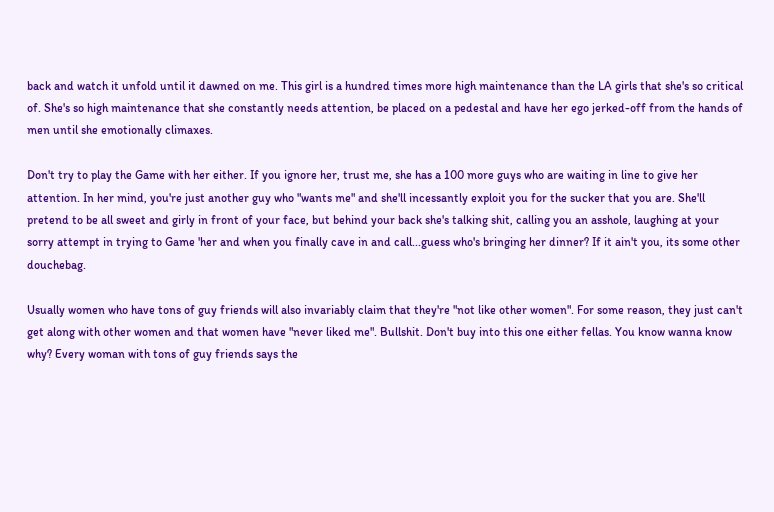back and watch it unfold until it dawned on me. This girl is a hundred times more high maintenance than the LA girls that she's so critical of. She's so high maintenance that she constantly needs attention, be placed on a pedestal and have her ego jerked-off from the hands of men until she emotionally climaxes.

Don't try to play the Game with her either. If you ignore her, trust me, she has a 100 more guys who are waiting in line to give her attention. In her mind, you're just another guy who "wants me" and she'll incessantly exploit you for the sucker that you are. She'll pretend to be all sweet and girly in front of your face, but behind your back she's talking shit, calling you an asshole, laughing at your sorry attempt in trying to Game 'her and when you finally cave in and call...guess who's bringing her dinner? If it ain't you, its some other douchebag.

Usually women who have tons of guy friends will also invariably claim that they're "not like other women". For some reason, they just can't get along with other women and that women have "never liked me". Bullshit. Don't buy into this one either fellas. You know wanna know why? Every woman with tons of guy friends says the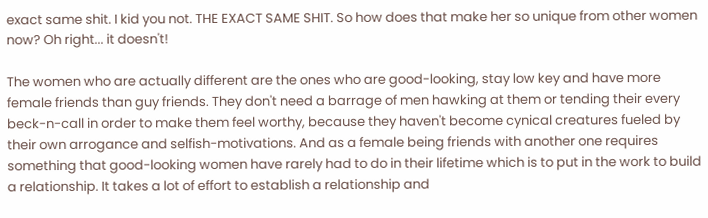exact same shit. I kid you not. THE EXACT SAME SHIT. So how does that make her so unique from other women now? Oh right... it doesn't!

The women who are actually different are the ones who are good-looking, stay low key and have more female friends than guy friends. They don't need a barrage of men hawking at them or tending their every beck-n-call in order to make them feel worthy, because they haven't become cynical creatures fueled by their own arrogance and selfish-motivations. And as a female being friends with another one requires something that good-looking women have rarely had to do in their lifetime which is to put in the work to build a relationship. It takes a lot of effort to establish a relationship and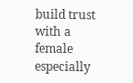build trust with a female especially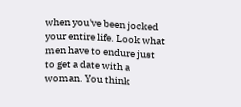when you've been jocked your entire life. Look what men have to endure just to get a date with a woman. You think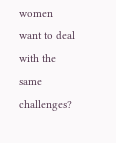women want to deal with the same challenges?